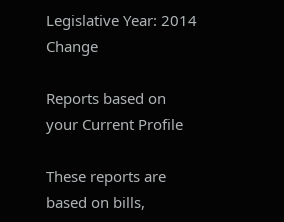Legislative Year: 2014 Change

Reports based on your Current Profile

These reports are based on bills,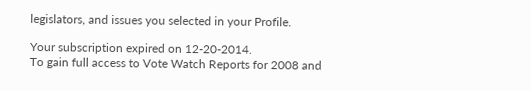legislators, and issues you selected in your Profile.

Your subscription expired on 12-20-2014.
To gain full access to Vote Watch Reports for 2008 and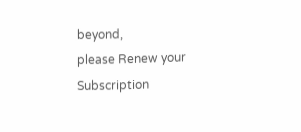beyond,
please Renew your Subscription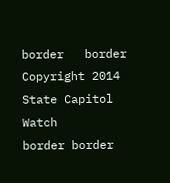border   border
Copyright 2014 State Capitol Watch
border border